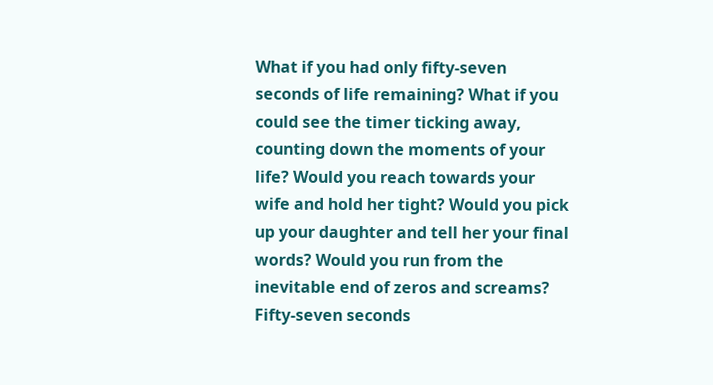What if you had only fifty-seven seconds of life remaining? What if you could see the timer ticking away, counting down the moments of your life? Would you reach towards your wife and hold her tight? Would you pick up your daughter and tell her your final words? Would you run from the inevitable end of zeros and screams? Fifty-seven seconds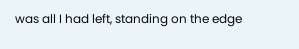was all I had left, standing on the edge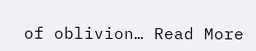of oblivion… Read More